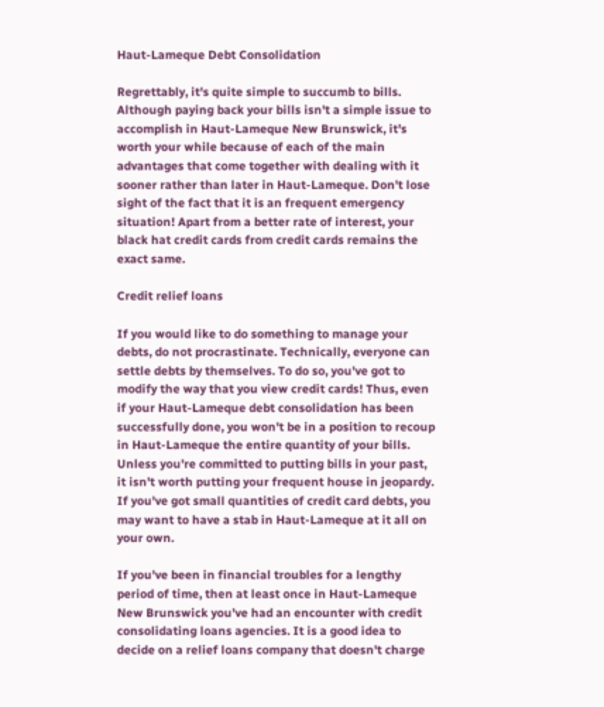Haut-Lameque Debt Consolidation

Regrettably, it's quite simple to succumb to bills. Although paying back your bills isn't a simple issue to accomplish in Haut-Lameque New Brunswick, it's worth your while because of each of the main advantages that come together with dealing with it sooner rather than later in Haut-Lameque. Don't lose sight of the fact that it is an frequent emergency situation! Apart from a better rate of interest, your black hat credit cards from credit cards remains the exact same.

Credit relief loans

If you would like to do something to manage your debts, do not procrastinate. Technically, everyone can settle debts by themselves. To do so, you've got to modify the way that you view credit cards! Thus, even if your Haut-Lameque debt consolidation has been successfully done, you won't be in a position to recoup in Haut-Lameque the entire quantity of your bills. Unless you're committed to putting bills in your past, it isn't worth putting your frequent house in jeopardy. If you've got small quantities of credit card debts, you may want to have a stab in Haut-Lameque at it all on your own.

If you've been in financial troubles for a lengthy period of time, then at least once in Haut-Lameque New Brunswick you've had an encounter with credit consolidating loans agencies. It is a good idea to decide on a relief loans company that doesn't charge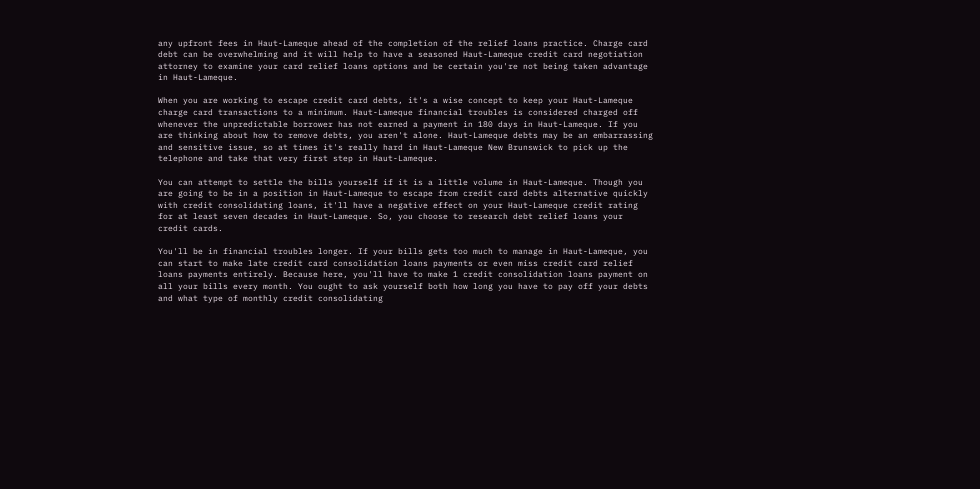any upfront fees in Haut-Lameque ahead of the completion of the relief loans practice. Charge card debt can be overwhelming and it will help to have a seasoned Haut-Lameque credit card negotiation attorney to examine your card relief loans options and be certain you're not being taken advantage in Haut-Lameque.

When you are working to escape credit card debts, it's a wise concept to keep your Haut-Lameque charge card transactions to a minimum. Haut-Lameque financial troubles is considered charged off whenever the unpredictable borrower has not earned a payment in 180 days in Haut-Lameque. If you are thinking about how to remove debts, you aren't alone. Haut-Lameque debts may be an embarrassing and sensitive issue, so at times it's really hard in Haut-Lameque New Brunswick to pick up the telephone and take that very first step in Haut-Lameque.

You can attempt to settle the bills yourself if it is a little volume in Haut-Lameque. Though you are going to be in a position in Haut-Lameque to escape from credit card debts alternative quickly with credit consolidating loans, it'll have a negative effect on your Haut-Lameque credit rating for at least seven decades in Haut-Lameque. So, you choose to research debt relief loans your credit cards.

You'll be in financial troubles longer. If your bills gets too much to manage in Haut-Lameque, you can start to make late credit card consolidation loans payments or even miss credit card relief loans payments entirely. Because here, you'll have to make 1 credit consolidation loans payment on all your bills every month. You ought to ask yourself both how long you have to pay off your debts and what type of monthly credit consolidating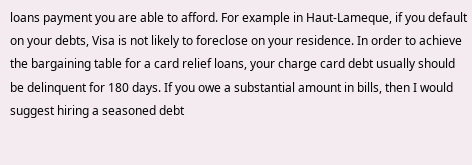loans payment you are able to afford. For example in Haut-Lameque, if you default on your debts, Visa is not likely to foreclose on your residence. In order to achieve the bargaining table for a card relief loans, your charge card debt usually should be delinquent for 180 days. If you owe a substantial amount in bills, then I would suggest hiring a seasoned debt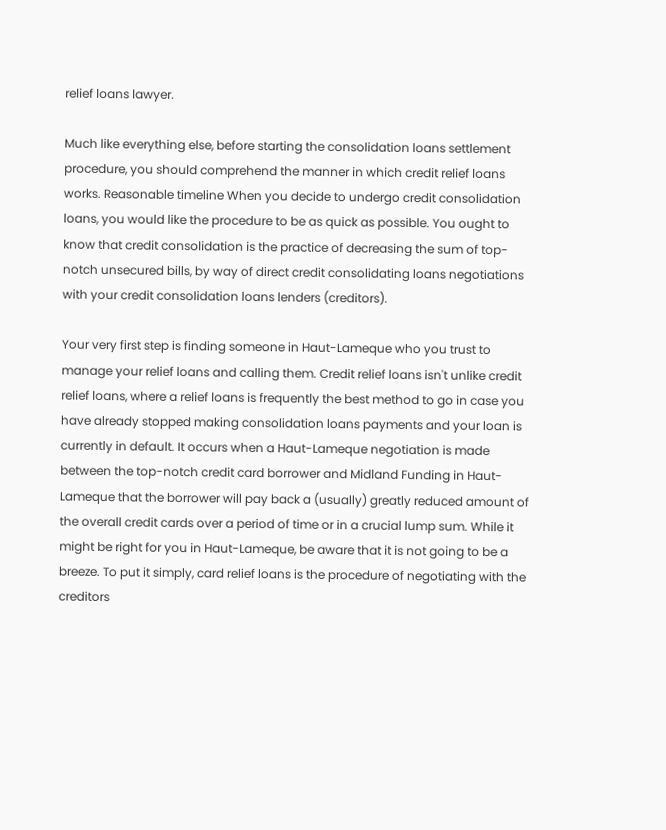relief loans lawyer.

Much like everything else, before starting the consolidation loans settlement procedure, you should comprehend the manner in which credit relief loans works. Reasonable timeline When you decide to undergo credit consolidation loans, you would like the procedure to be as quick as possible. You ought to know that credit consolidation is the practice of decreasing the sum of top-notch unsecured bills, by way of direct credit consolidating loans negotiations with your credit consolidation loans lenders (creditors).

Your very first step is finding someone in Haut-Lameque who you trust to manage your relief loans and calling them. Credit relief loans isn't unlike credit relief loans, where a relief loans is frequently the best method to go in case you have already stopped making consolidation loans payments and your loan is currently in default. It occurs when a Haut-Lameque negotiation is made between the top-notch credit card borrower and Midland Funding in Haut-Lameque that the borrower will pay back a (usually) greatly reduced amount of the overall credit cards over a period of time or in a crucial lump sum. While it might be right for you in Haut-Lameque, be aware that it is not going to be a breeze. To put it simply, card relief loans is the procedure of negotiating with the creditors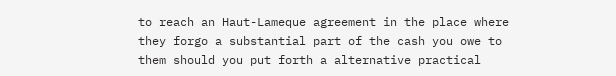to reach an Haut-Lameque agreement in the place where they forgo a substantial part of the cash you owe to them should you put forth a alternative practical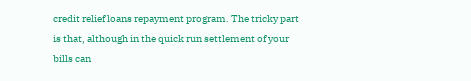credit relief loans repayment program. The tricky part is that, although in the quick run settlement of your bills can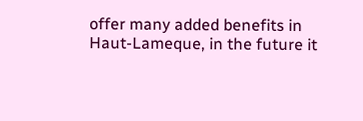offer many added benefits in Haut-Lameque, in the future it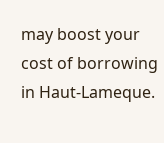may boost your cost of borrowing in Haut-Lameque.